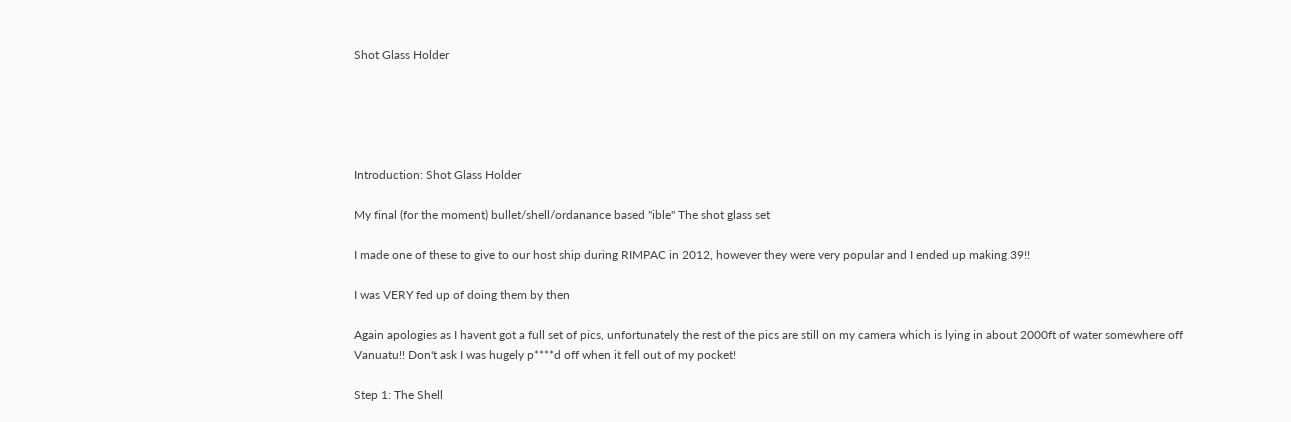Shot Glass Holder





Introduction: Shot Glass Holder

My final (for the moment) bullet/shell/ordanance based "ible" The shot glass set

I made one of these to give to our host ship during RIMPAC in 2012, however they were very popular and I ended up making 39!!

I was VERY fed up of doing them by then

Again apologies as I havent got a full set of pics, unfortunately the rest of the pics are still on my camera which is lying in about 2000ft of water somewhere off Vanuatu!! Don't ask I was hugely p****d off when it fell out of my pocket!

Step 1: The Shell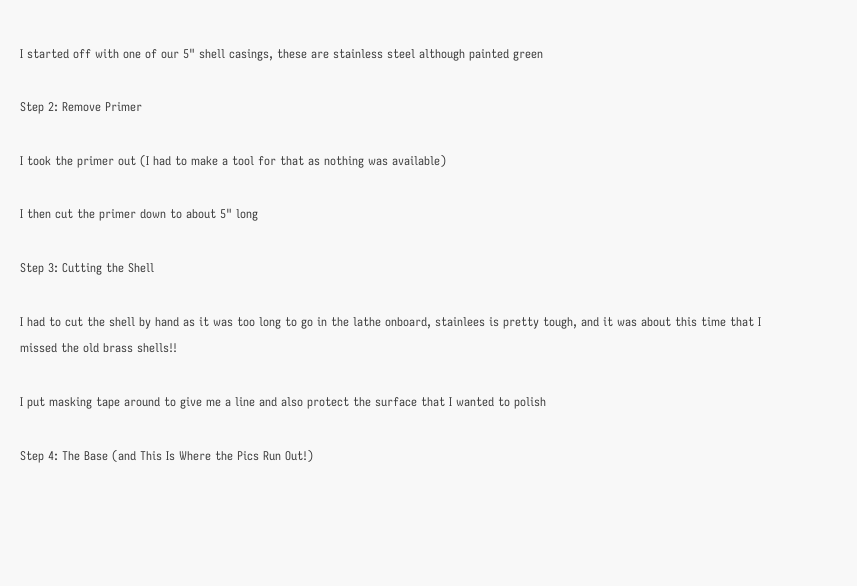I started off with one of our 5" shell casings, these are stainless steel although painted green

Step 2: Remove Primer

I took the primer out (I had to make a tool for that as nothing was available)

I then cut the primer down to about 5" long

Step 3: Cutting the Shell

I had to cut the shell by hand as it was too long to go in the lathe onboard, stainlees is pretty tough, and it was about this time that I missed the old brass shells!!

I put masking tape around to give me a line and also protect the surface that I wanted to polish

Step 4: The Base (and This Is Where the Pics Run Out!)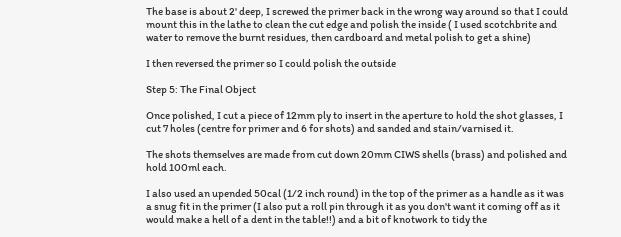The base is about 2' deep, I screwed the primer back in the wrong way around so that I could mount this in the lathe to clean the cut edge and polish the inside ( I used scotchbrite and water to remove the burnt residues, then cardboard and metal polish to get a shine)

I then reversed the primer so I could polish the outside

Step 5: The Final Object

Once polished, I cut a piece of 12mm ply to insert in the aperture to hold the shot glasses, I cut 7 holes (centre for primer and 6 for shots) and sanded and stain/varnised it.

The shots themselves are made from cut down 20mm CIWS shells (brass) and polished and hold 100ml each.

I also used an upended 50cal (1/2 inch round) in the top of the primer as a handle as it was a snug fit in the primer (I also put a roll pin through it as you don't want it coming off as it would make a hell of a dent in the table!!) and a bit of knotwork to tidy the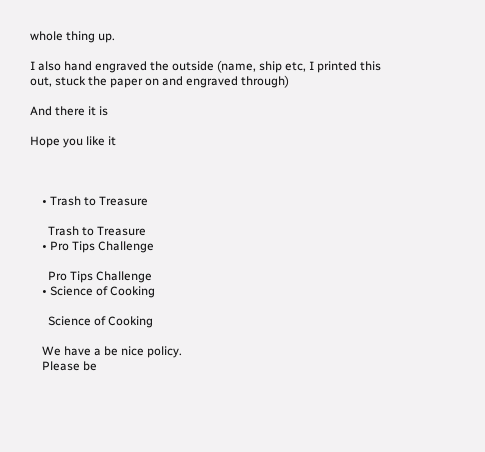whole thing up.

I also hand engraved the outside (name, ship etc, I printed this out, stuck the paper on and engraved through)

And there it is

Hope you like it



    • Trash to Treasure

      Trash to Treasure
    • Pro Tips Challenge

      Pro Tips Challenge
    • Science of Cooking

      Science of Cooking

    We have a be nice policy.
    Please be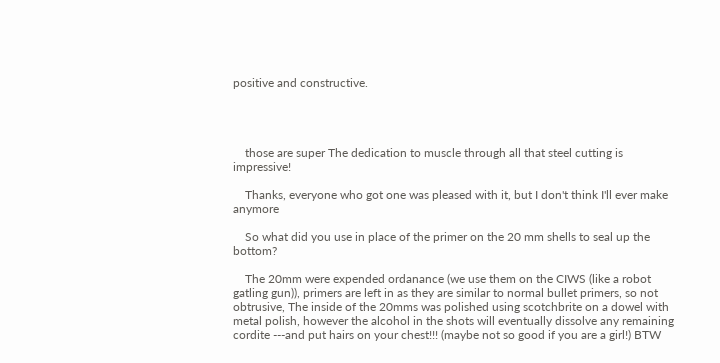positive and constructive.




    those are super The dedication to muscle through all that steel cutting is impressive!

    Thanks, everyone who got one was pleased with it, but I don't think I'll ever make anymore

    So what did you use in place of the primer on the 20 mm shells to seal up the bottom?

    The 20mm were expended ordanance (we use them on the CIWS (like a robot gatling gun)), primers are left in as they are similar to normal bullet primers, so not obtrusive, The inside of the 20mms was polished using scotchbrite on a dowel with metal polish, however the alcohol in the shots will eventually dissolve any remaining cordite ---and put hairs on your chest!!! (maybe not so good if you are a girl!) BTW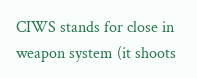CIWS stands for close in weapon system (it shoots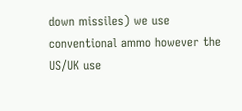down missiles) we use conventional ammo however the US/UK use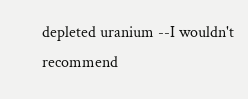depleted uranium --I wouldn't recommend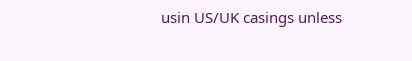usin US/UK casings unless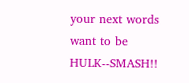your next words want to be HULK--SMASH!!